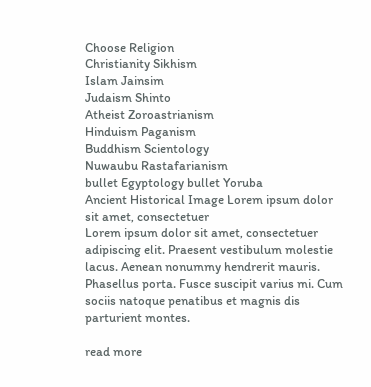Choose Religion
Christianity Sikhism
Islam Jainsim
Judaism Shinto
Atheist Zoroastrianism
Hinduism Paganism
Buddhism Scientology
Nuwaubu Rastafarianism
bullet Egyptology bullet Yoruba
Ancient Historical Image Lorem ipsum dolor sit amet, consectetuer
Lorem ipsum dolor sit amet, consectetuer adipiscing elit. Praesent vestibulum molestie lacus. Aenean nonummy hendrerit mauris. Phasellus porta. Fusce suscipit varius mi. Cum sociis natoque penatibus et magnis dis parturient montes.

read more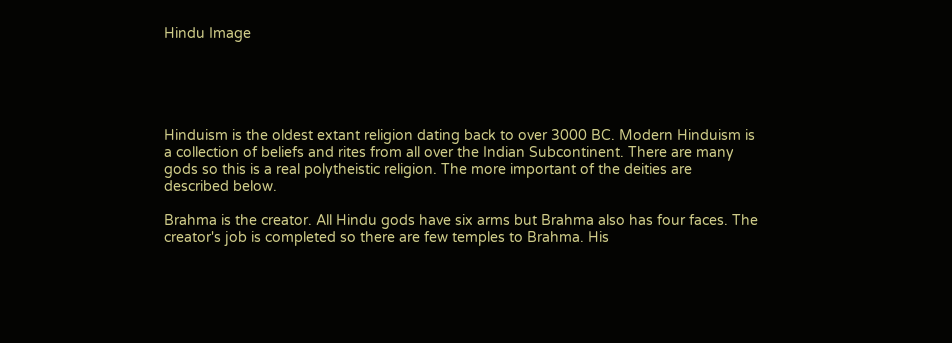Hindu Image





Hinduism is the oldest extant religion dating back to over 3000 BC. Modern Hinduism is a collection of beliefs and rites from all over the Indian Subcontinent. There are many gods so this is a real polytheistic religion. The more important of the deities are described below.

Brahma is the creator. All Hindu gods have six arms but Brahma also has four faces. The creator's job is completed so there are few temples to Brahma. His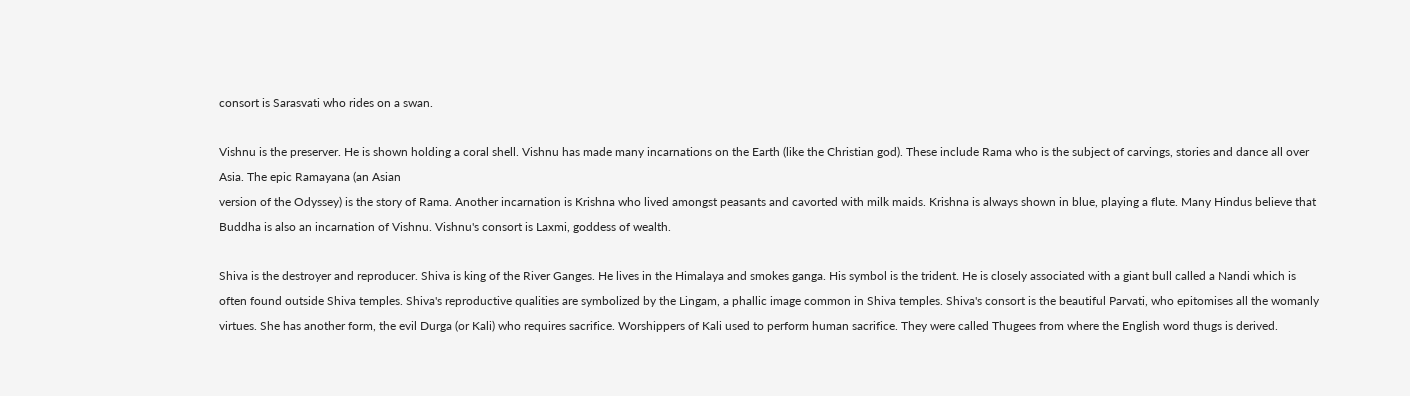consort is Sarasvati who rides on a swan.

Vishnu is the preserver. He is shown holding a coral shell. Vishnu has made many incarnations on the Earth (like the Christian god). These include Rama who is the subject of carvings, stories and dance all over Asia. The epic Ramayana (an Asian
version of the Odyssey) is the story of Rama. Another incarnation is Krishna who lived amongst peasants and cavorted with milk maids. Krishna is always shown in blue, playing a flute. Many Hindus believe that Buddha is also an incarnation of Vishnu. Vishnu's consort is Laxmi, goddess of wealth.

Shiva is the destroyer and reproducer. Shiva is king of the River Ganges. He lives in the Himalaya and smokes ganga. His symbol is the trident. He is closely associated with a giant bull called a Nandi which is often found outside Shiva temples. Shiva's reproductive qualities are symbolized by the Lingam, a phallic image common in Shiva temples. Shiva's consort is the beautiful Parvati, who epitomises all the womanly virtues. She has another form, the evil Durga (or Kali) who requires sacrifice. Worshippers of Kali used to perform human sacrifice. They were called Thugees from where the English word thugs is derived.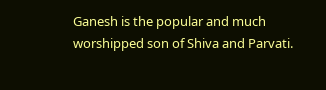Ganesh is the popular and much worshipped son of Shiva and Parvati.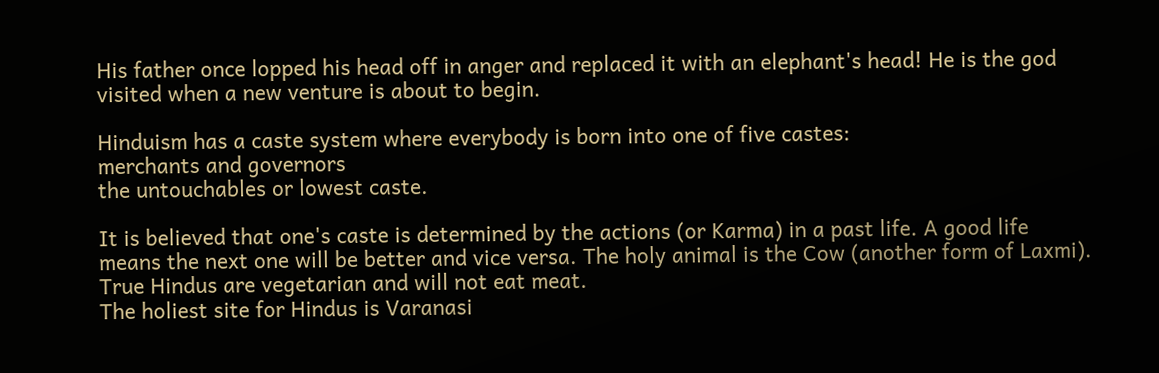His father once lopped his head off in anger and replaced it with an elephant's head! He is the god visited when a new venture is about to begin.

Hinduism has a caste system where everybody is born into one of five castes:
merchants and governors
the untouchables or lowest caste.

It is believed that one's caste is determined by the actions (or Karma) in a past life. A good life means the next one will be better and vice versa. The holy animal is the Cow (another form of Laxmi). True Hindus are vegetarian and will not eat meat.
The holiest site for Hindus is Varanasi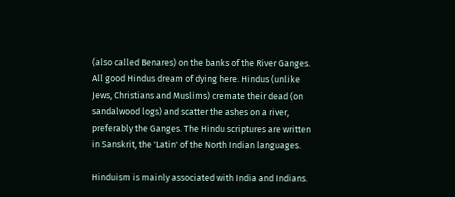(also called Benares) on the banks of the River Ganges. All good Hindus dream of dying here. Hindus (unlike Jews, Christians and Muslims) cremate their dead (on sandalwood logs) and scatter the ashes on a river, preferably the Ganges. The Hindu scriptures are written in Sanskrit, the 'Latin' of the North Indian languages.

Hinduism is mainly associated with India and Indians.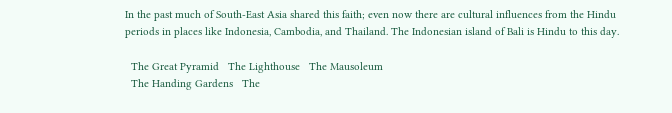In the past much of South-East Asia shared this faith; even now there are cultural influences from the Hindu periods in places like Indonesia, Cambodia, and Thailand. The Indonesian island of Bali is Hindu to this day.

  The Great Pyramid   The Lighthouse   The Mausoleum
  The Handing Gardens   The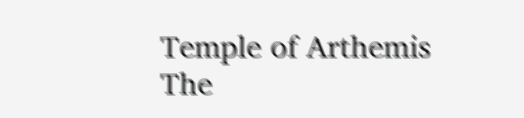Temple of Arthemis   The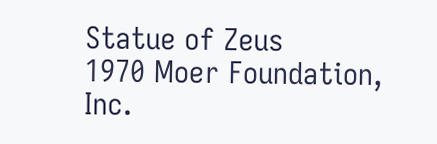Statue of Zeus
1970 Moer Foundation, Inc.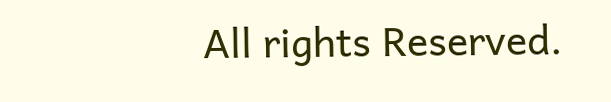All rights Reserved.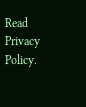Read Privacy Policy.